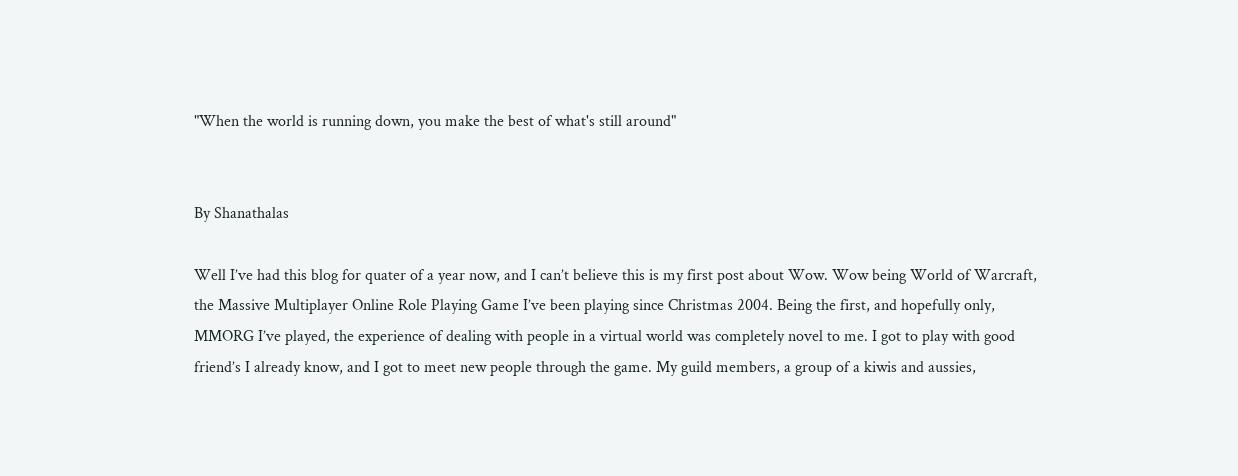"When the world is running down, you make the best of what's still around"


By Shanathalas

Well I’ve had this blog for quater of a year now, and I can’t believe this is my first post about Wow. Wow being World of Warcraft, the Massive Multiplayer Online Role Playing Game I’ve been playing since Christmas 2004. Being the first, and hopefully only, MMORG I’ve played, the experience of dealing with people in a virtual world was completely novel to me. I got to play with good friend’s I already know, and I got to meet new people through the game. My guild members, a group of a kiwis and aussies,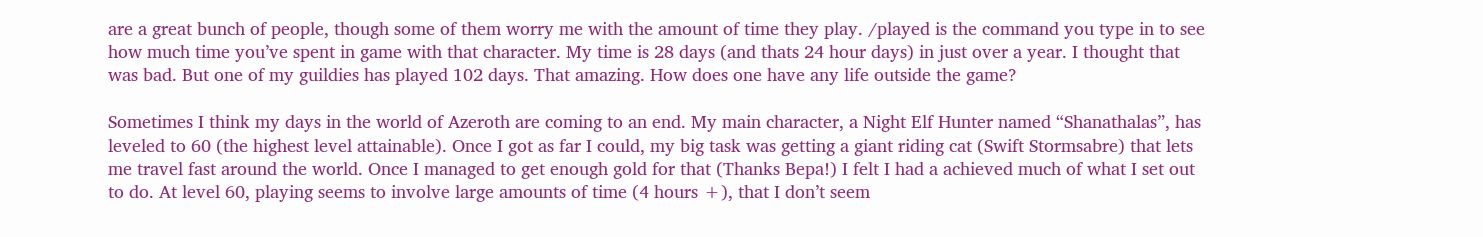are a great bunch of people, though some of them worry me with the amount of time they play. /played is the command you type in to see how much time you’ve spent in game with that character. My time is 28 days (and thats 24 hour days) in just over a year. I thought that was bad. But one of my guildies has played 102 days. That amazing. How does one have any life outside the game?

Sometimes I think my days in the world of Azeroth are coming to an end. My main character, a Night Elf Hunter named “Shanathalas”, has leveled to 60 (the highest level attainable). Once I got as far I could, my big task was getting a giant riding cat (Swift Stormsabre) that lets me travel fast around the world. Once I managed to get enough gold for that (Thanks Bepa!) I felt I had a achieved much of what I set out to do. At level 60, playing seems to involve large amounts of time (4 hours +), that I don’t seem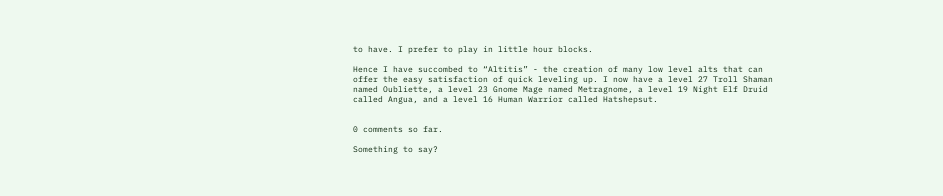to have. I prefer to play in little hour blocks.

Hence I have succombed to “Altitis” - the creation of many low level alts that can offer the easy satisfaction of quick leveling up. I now have a level 27 Troll Shaman named Oubliette, a level 23 Gnome Mage named Metragnome, a level 19 Night Elf Druid called Angua, and a level 16 Human Warrior called Hatshepsut.


0 comments so far.

Something to say?